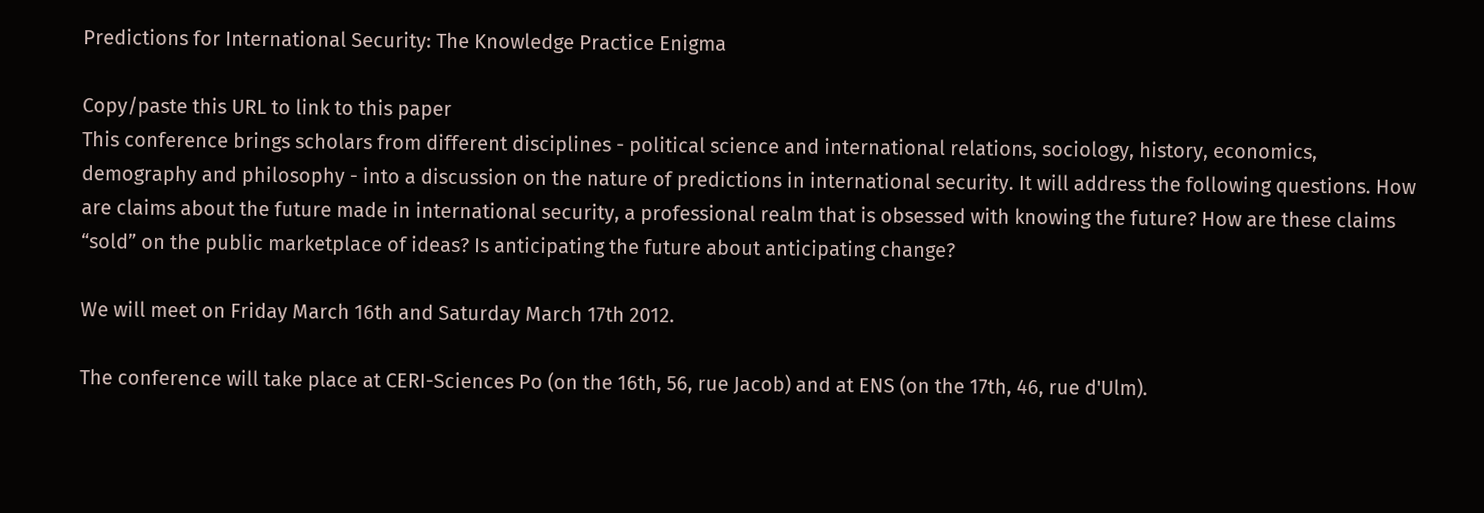Predictions for International Security: The Knowledge Practice Enigma

Copy/paste this URL to link to this paper
This conference brings scholars from different disciplines - political science and international relations, sociology, history, economics, demography and philosophy - into a discussion on the nature of predictions in international security. It will address the following questions. How are claims about the future made in international security, a professional realm that is obsessed with knowing the future? How are these claims “sold” on the public marketplace of ideas? Is anticipating the future about anticipating change?

We will meet on Friday March 16th and Saturday March 17th 2012.

The conference will take place at CERI-Sciences Po (on the 16th, 56, rue Jacob) and at ENS (on the 17th, 46, rue d'Ulm).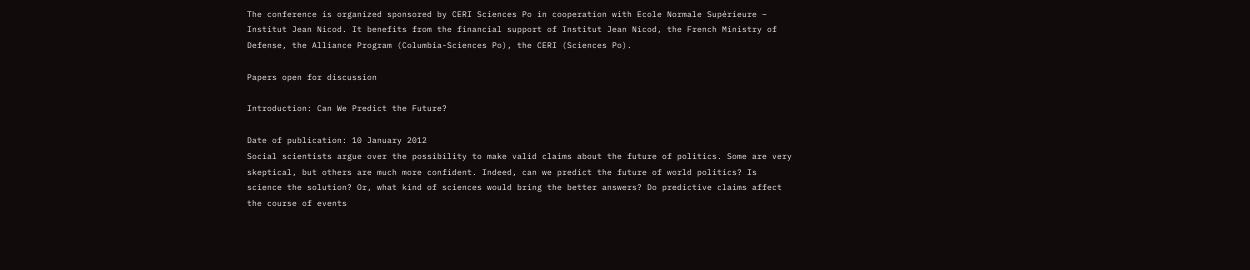The conference is organized sponsored by CERI Sciences Po in cooperation with Ecole Normale Supérieure – Institut Jean Nicod. It benefits from the financial support of Institut Jean Nicod, the French Ministry of Defense, the Alliance Program (Columbia-Sciences Po), the CERI (Sciences Po).

Papers open for discussion

Introduction: Can We Predict the Future?

Date of publication: 10 January 2012
Social scientists argue over the possibility to make valid claims about the future of politics. Some are very skeptical, but others are much more confident. Indeed, can we predict the future of world politics? Is science the solution? Or, what kind of sciences would bring the better answers? Do predictive claims affect the course of events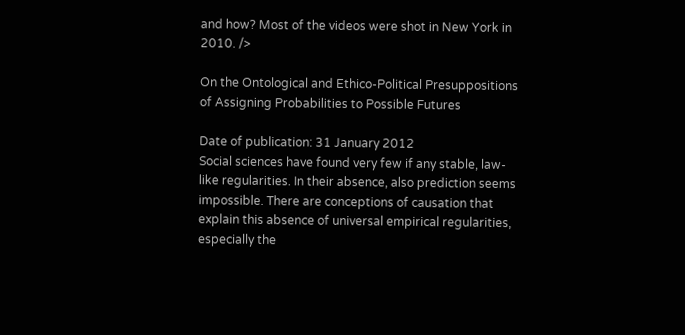and how? Most of the videos were shot in New York in 2010. />

On the Ontological and Ethico-Political Presuppositions of Assigning Probabilities to Possible Futures

Date of publication: 31 January 2012
Social sciences have found very few if any stable, law-like regularities. In their absence, also prediction seems impossible. There are conceptions of causation that explain this absence of universal empirical regularities, especially the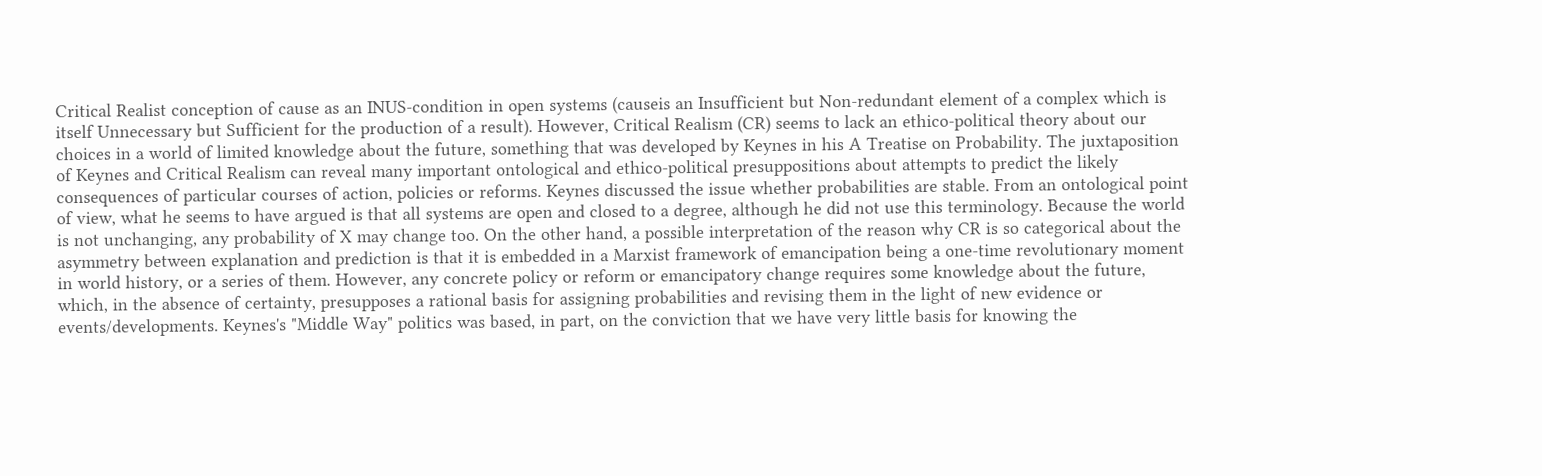Critical Realist conception of cause as an INUS-condition in open systems (causeis an Insufficient but Non-redundant element of a complex which is itself Unnecessary but Sufficient for the production of a result). However, Critical Realism (CR) seems to lack an ethico-political theory about our choices in a world of limited knowledge about the future, something that was developed by Keynes in his A Treatise on Probability. The juxtaposition of Keynes and Critical Realism can reveal many important ontological and ethico-political presuppositions about attempts to predict the likely consequences of particular courses of action, policies or reforms. Keynes discussed the issue whether probabilities are stable. From an ontological point of view, what he seems to have argued is that all systems are open and closed to a degree, although he did not use this terminology. Because the world is not unchanging, any probability of X may change too. On the other hand, a possible interpretation of the reason why CR is so categorical about the asymmetry between explanation and prediction is that it is embedded in a Marxist framework of emancipation being a one-time revolutionary moment in world history, or a series of them. However, any concrete policy or reform or emancipatory change requires some knowledge about the future, which, in the absence of certainty, presupposes a rational basis for assigning probabilities and revising them in the light of new evidence or events/developments. Keynes's "Middle Way" politics was based, in part, on the conviction that we have very little basis for knowing the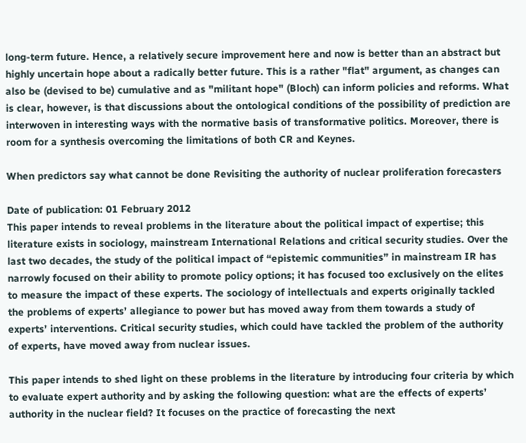long-term future. Hence, a relatively secure improvement here and now is better than an abstract but highly uncertain hope about a radically better future. This is a rather "flat" argument, as changes can also be (devised to be) cumulative and as "militant hope" (Bloch) can inform policies and reforms. What is clear, however, is that discussions about the ontological conditions of the possibility of prediction are interwoven in interesting ways with the normative basis of transformative politics. Moreover, there is room for a synthesis overcoming the limitations of both CR and Keynes.

When predictors say what cannot be done Revisiting the authority of nuclear proliferation forecasters

Date of publication: 01 February 2012
This paper intends to reveal problems in the literature about the political impact of expertise; this literature exists in sociology, mainstream International Relations and critical security studies. Over the last two decades, the study of the political impact of “epistemic communities” in mainstream IR has narrowly focused on their ability to promote policy options; it has focused too exclusively on the elites to measure the impact of these experts. The sociology of intellectuals and experts originally tackled the problems of experts’ allegiance to power but has moved away from them towards a study of experts’ interventions. Critical security studies, which could have tackled the problem of the authority of experts, have moved away from nuclear issues.

This paper intends to shed light on these problems in the literature by introducing four criteria by which to evaluate expert authority and by asking the following question: what are the effects of experts’ authority in the nuclear field? It focuses on the practice of forecasting the next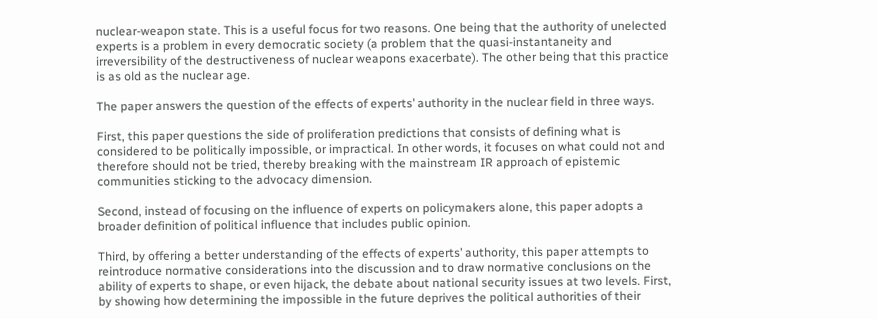nuclear-weapon state. This is a useful focus for two reasons. One being that the authority of unelected experts is a problem in every democratic society (a problem that the quasi-instantaneity and irreversibility of the destructiveness of nuclear weapons exacerbate). The other being that this practice is as old as the nuclear age.

The paper answers the question of the effects of experts’ authority in the nuclear field in three ways.

First, this paper questions the side of proliferation predictions that consists of defining what is considered to be politically impossible, or impractical. In other words, it focuses on what could not and therefore should not be tried, thereby breaking with the mainstream IR approach of epistemic communities sticking to the advocacy dimension.

Second, instead of focusing on the influence of experts on policymakers alone, this paper adopts a broader definition of political influence that includes public opinion.

Third, by offering a better understanding of the effects of experts’ authority, this paper attempts to reintroduce normative considerations into the discussion and to draw normative conclusions on the ability of experts to shape, or even hijack, the debate about national security issues at two levels. First, by showing how determining the impossible in the future deprives the political authorities of their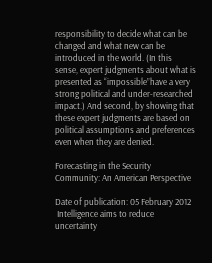responsibility to decide what can be changed and what new can be introduced in the world. (In this sense, expert judgments about what is presented as “impossible”have a very strong political and under-researched impact.) And second, by showing that these expert judgments are based on political assumptions and preferences even when they are denied.

Forecasting in the Security Community: An American Perspective

Date of publication: 05 February 2012
 Intelligence aims to reduce uncertainty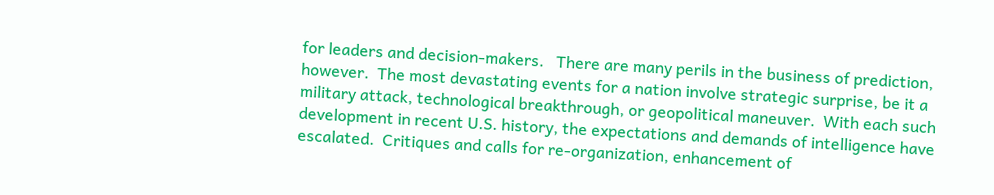for leaders and decision-makers.   There are many perils in the business of prediction, however.  The most devastating events for a nation involve strategic surprise, be it a military attack, technological breakthrough, or geopolitical maneuver.  With each such development in recent U.S. history, the expectations and demands of intelligence have escalated.  Critiques and calls for re-organization, enhancement of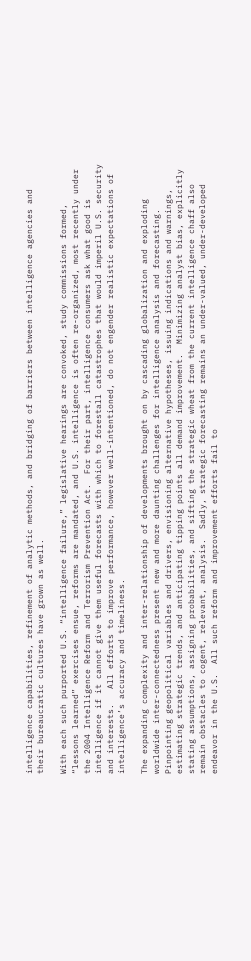intelligence capabilities, refinement of analytic methods, and bridging of barriers between intelligence agencies and their bureaucratic cultures have grown as well.

With each such purported U.S. “intelligence failure,” legislative hearings are convoked, study commissions formed, “lessons learned” exercises ensue, reforms are mandated, and U.S. intelligence is often re-organized, most recently under the 2004 Intelligence Reform and Terrorism Prevention Act.  For their part, intelligence consumers ask what good is intelligence if it cannot give them useful forecasts with which to forestall catastrophes that would imperil U.S. security and interests.   All efforts to improve performance, however well-intentioned, do not engender realistic expectations of intelligence’s accuracy and timeliness.

The expanding complexity and inter-relationship of developments brought on by cascading globalization and exploding worldwide inter-connectedness present new and more daunting challenges for intelligence analysis and forecasting.  Pinpointing geopolitical variables and drivers, envisioning alternative hypotheses, issuing indications and warnings, estimating strategic trends, and anticipating tipping points all demand improvement.  Minimizing analyst bias, explicitly stating assumptions, assigning probabilities, and sifting the strategic wheat from the current intelligence chaff also remain obstacles to cogent, relevant, analysis.  Sadly, strategic forecasting remains an under-valued, under-developed endeavor in the U.S.  All such reform and improvement efforts fail to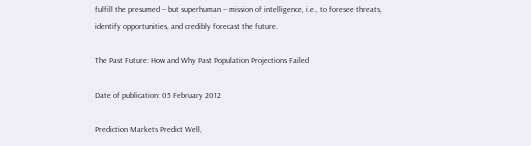fulfill the presumed -- but superhuman -- mission of intelligence, i.e., to foresee threats, identify opportunities, and credibly forecast the future.

The Past Future: How and Why Past Population Projections Failed

Date of publication: 05 February 2012

Prediction Markets Predict Well,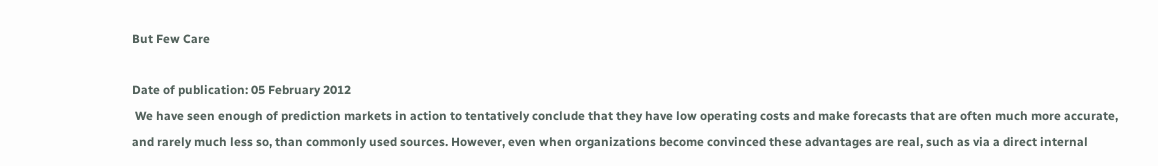But Few Care

Date of publication: 05 February 2012
 We have seen enough of prediction markets in action to tentatively conclude that they have low operating costs and make forecasts that are often much more accurate, and rarely much less so, than commonly used sources. However, even when organizations become convinced these advantages are real, such as via a direct internal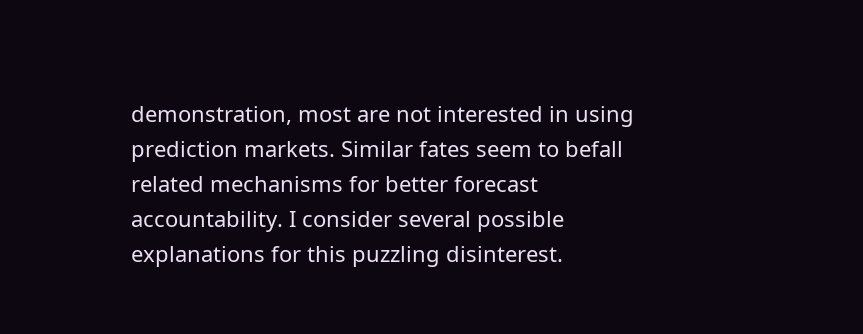demonstration, most are not interested in using prediction markets. Similar fates seem to befall related mechanisms for better forecast accountability. I consider several possible explanations for this puzzling disinterest.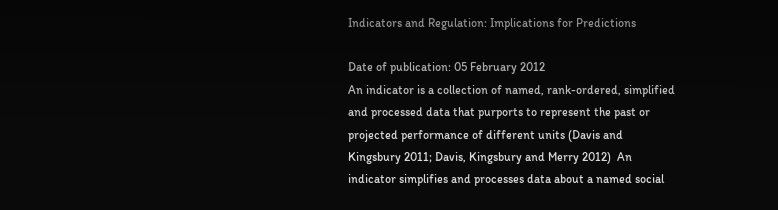Indicators and Regulation: Implications for Predictions

Date of publication: 05 February 2012
An indicator is a collection of named, rank-ordered, simplified and processed data that purports to represent the past or projected performance of different units (Davis and Kingsbury 2011; Davis, Kingsbury and Merry 2012)  An indicator simplifies and processes data about a named social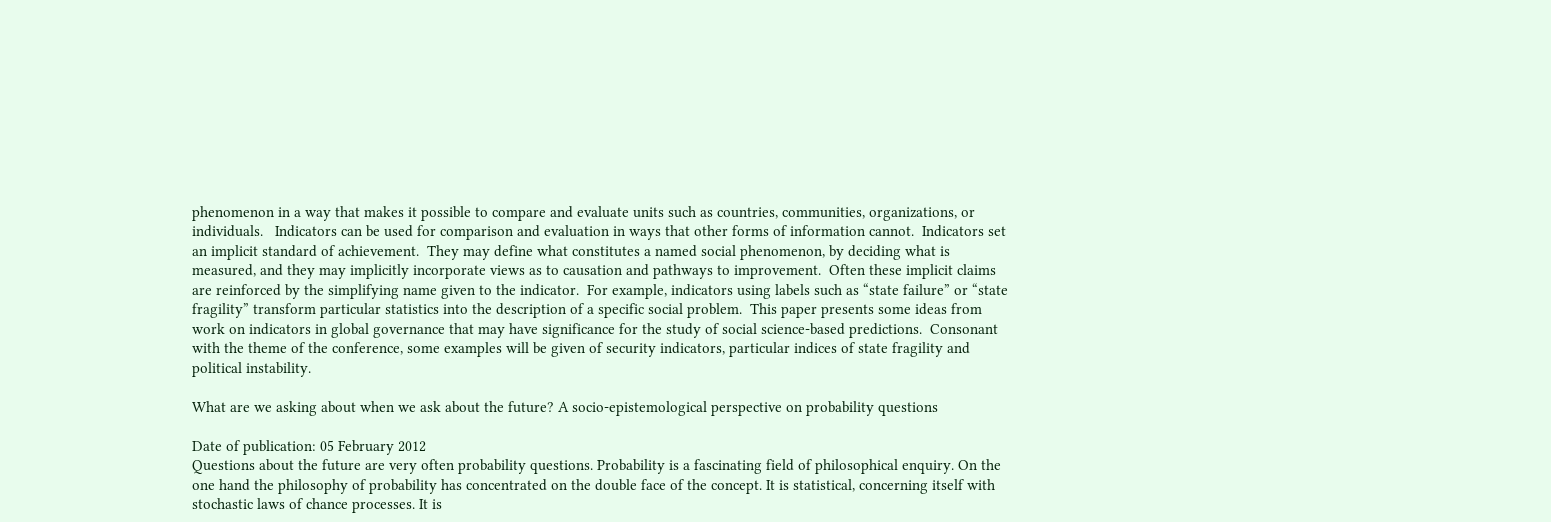phenomenon in a way that makes it possible to compare and evaluate units such as countries, communities, organizations, or individuals.   Indicators can be used for comparison and evaluation in ways that other forms of information cannot.  Indicators set an implicit standard of achievement.  They may define what constitutes a named social phenomenon, by deciding what is measured, and they may implicitly incorporate views as to causation and pathways to improvement.  Often these implicit claims are reinforced by the simplifying name given to the indicator.  For example, indicators using labels such as “state failure” or “state fragility” transform particular statistics into the description of a specific social problem.  This paper presents some ideas from work on indicators in global governance that may have significance for the study of social science-based predictions.  Consonant with the theme of the conference, some examples will be given of security indicators, particular indices of state fragility and political instability.

What are we asking about when we ask about the future? A socio-epistemological perspective on probability questions

Date of publication: 05 February 2012
Questions about the future are very often probability questions. Probability is a fascinating field of philosophical enquiry. On the one hand the philosophy of probability has concentrated on the double face of the concept. It is statistical, concerning itself with stochastic laws of chance processes. It is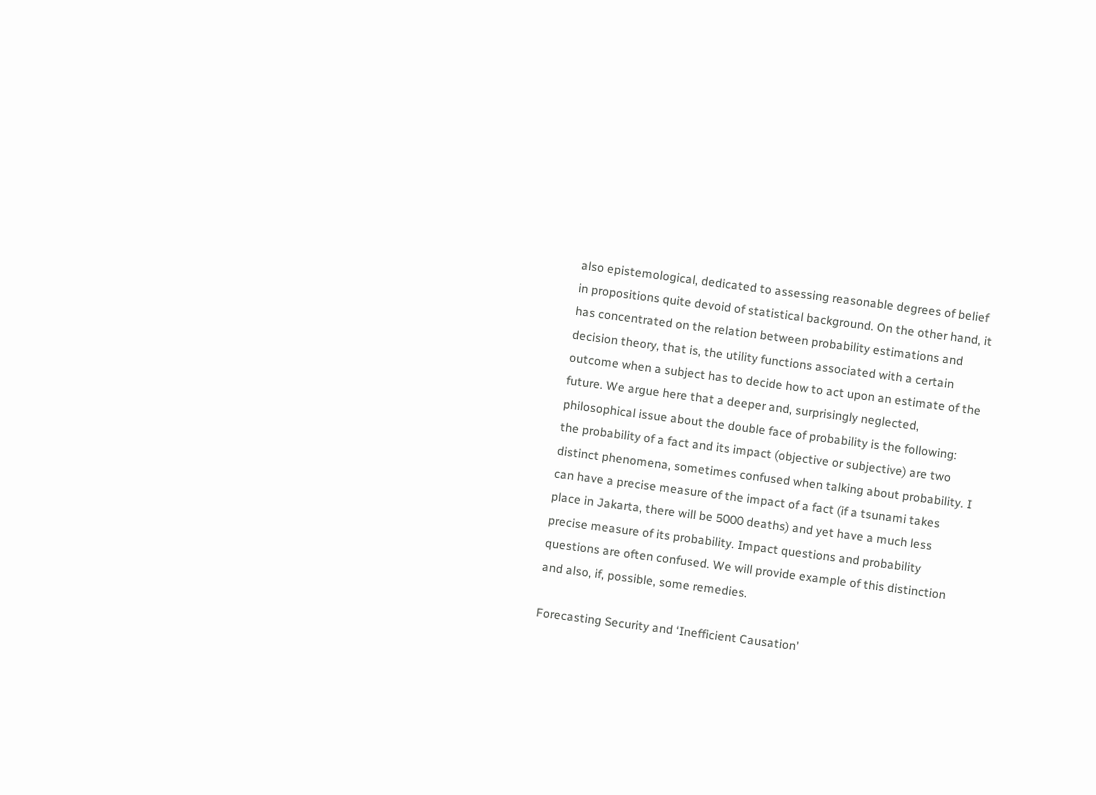also epistemological, dedicated to assessing reasonable degrees of belief in propositions quite devoid of statistical background. On the other hand, it has concentrated on the relation between probability estimations and decision theory, that is, the utility functions associated with a certain outcome when a subject has to decide how to act upon an estimate of the future. We argue here that a deeper and, surprisingly neglected, philosophical issue about the double face of probability is the following: the probability of a fact and its impact (objective or subjective) are two distinct phenomena, sometimes confused when talking about probability. I can have a precise measure of the impact of a fact (if a tsunami takes place in Jakarta, there will be 5000 deaths) and yet have a much less precise measure of its probability. Impact questions and probability questions are often confused. We will provide example of this distinction and also, if, possible, some remedies.

Forecasting Security and ‘Inefficient Causation’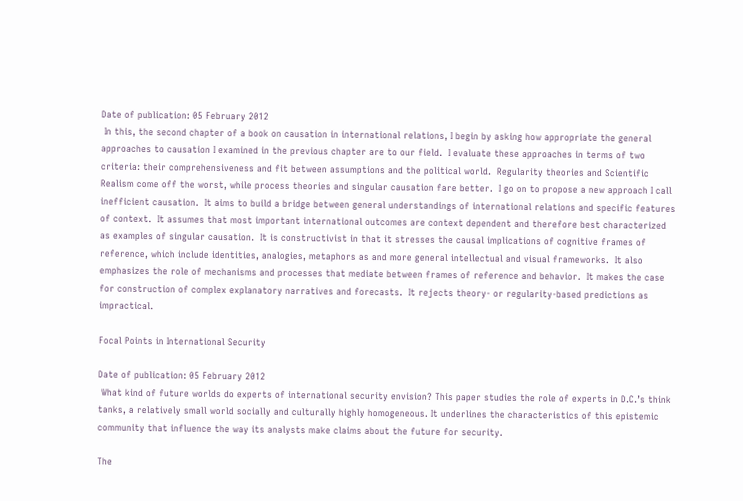Date of publication: 05 February 2012
 In this, the second chapter of a book on causation in international relations, I begin by asking how appropriate the general approaches to causation I examined in the previous chapter are to our field.  I evaluate these approaches in terms of two criteria: their comprehensiveness and fit between assumptions and the political world.  Regularity theories and Scientific Realism come off the worst, while process theories and singular causation fare better.  I go on to propose a new approach I call inefficient causation.  It aims to build a bridge between general understandings of international relations and specific features of context.  It assumes that most important international outcomes are context dependent and therefore best characterized as examples of singular causation.  It is constructivist in that it stresses the causal implications of cognitive frames of reference, which include identities, analogies, metaphors as and more general intellectual and visual frameworks.  It also emphasizes the role of mechanisms and processes that mediate between frames of reference and behavior.  It makes the case for construction of complex explanatory narratives and forecasts.  It rejects theory- or regularity-based predictions as impractical.

Focal Points in International Security

Date of publication: 05 February 2012
 What kind of future worlds do experts of international security envision? This paper studies the role of experts in D.C.’s think tanks, a relatively small world socially and culturally highly homogeneous. It underlines the characteristics of this epistemic community that influence the way its analysts make claims about the future for security.

The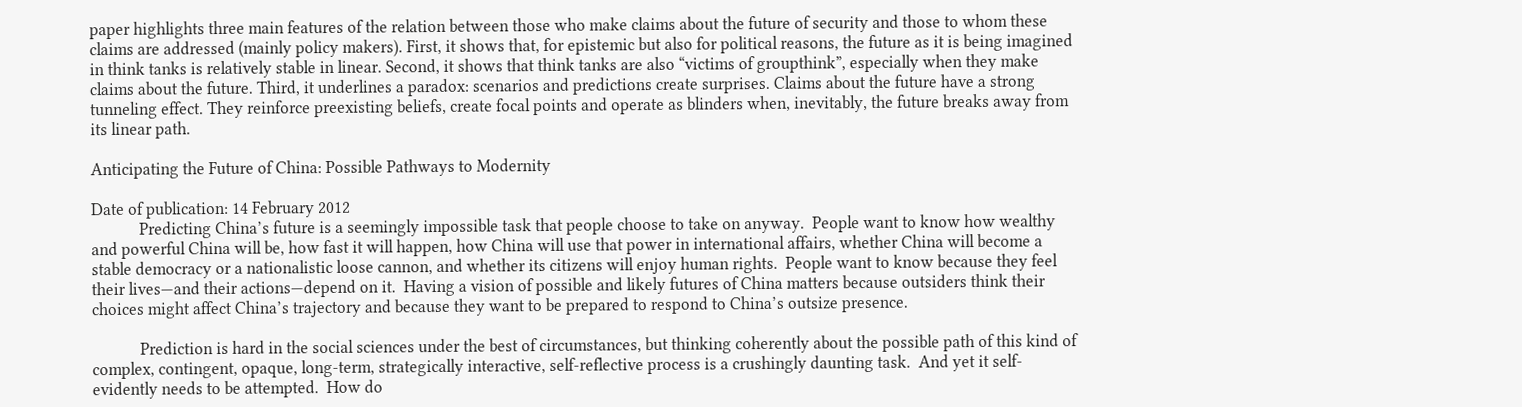paper highlights three main features of the relation between those who make claims about the future of security and those to whom these claims are addressed (mainly policy makers). First, it shows that, for epistemic but also for political reasons, the future as it is being imagined in think tanks is relatively stable in linear. Second, it shows that think tanks are also “victims of groupthink”, especially when they make claims about the future. Third, it underlines a paradox: scenarios and predictions create surprises. Claims about the future have a strong tunneling effect. They reinforce preexisting beliefs, create focal points and operate as blinders when, inevitably, the future breaks away from its linear path.

Anticipating the Future of China: Possible Pathways to Modernity

Date of publication: 14 February 2012
            Predicting China’s future is a seemingly impossible task that people choose to take on anyway.  People want to know how wealthy and powerful China will be, how fast it will happen, how China will use that power in international affairs, whether China will become a stable democracy or a nationalistic loose cannon, and whether its citizens will enjoy human rights.  People want to know because they feel their lives—and their actions—depend on it.  Having a vision of possible and likely futures of China matters because outsiders think their choices might affect China’s trajectory and because they want to be prepared to respond to China’s outsize presence.

            Prediction is hard in the social sciences under the best of circumstances, but thinking coherently about the possible path of this kind of complex, contingent, opaque, long-term, strategically interactive, self-reflective process is a crushingly daunting task.  And yet it self-evidently needs to be attempted.  How do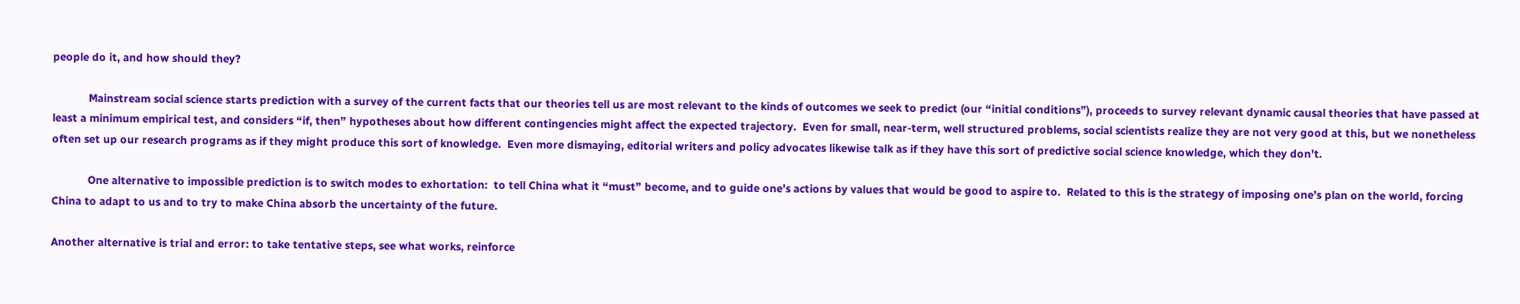people do it, and how should they?

            Mainstream social science starts prediction with a survey of the current facts that our theories tell us are most relevant to the kinds of outcomes we seek to predict (our “initial conditions”), proceeds to survey relevant dynamic causal theories that have passed at least a minimum empirical test, and considers “if, then” hypotheses about how different contingencies might affect the expected trajectory.  Even for small, near-term, well structured problems, social scientists realize they are not very good at this, but we nonetheless often set up our research programs as if they might produce this sort of knowledge.  Even more dismaying, editorial writers and policy advocates likewise talk as if they have this sort of predictive social science knowledge, which they don’t.

            One alternative to impossible prediction is to switch modes to exhortation:  to tell China what it “must” become, and to guide one’s actions by values that would be good to aspire to.  Related to this is the strategy of imposing one’s plan on the world, forcing China to adapt to us and to try to make China absorb the uncertainty of the future.

Another alternative is trial and error: to take tentative steps, see what works, reinforce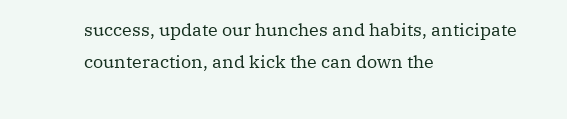success, update our hunches and habits, anticipate counteraction, and kick the can down the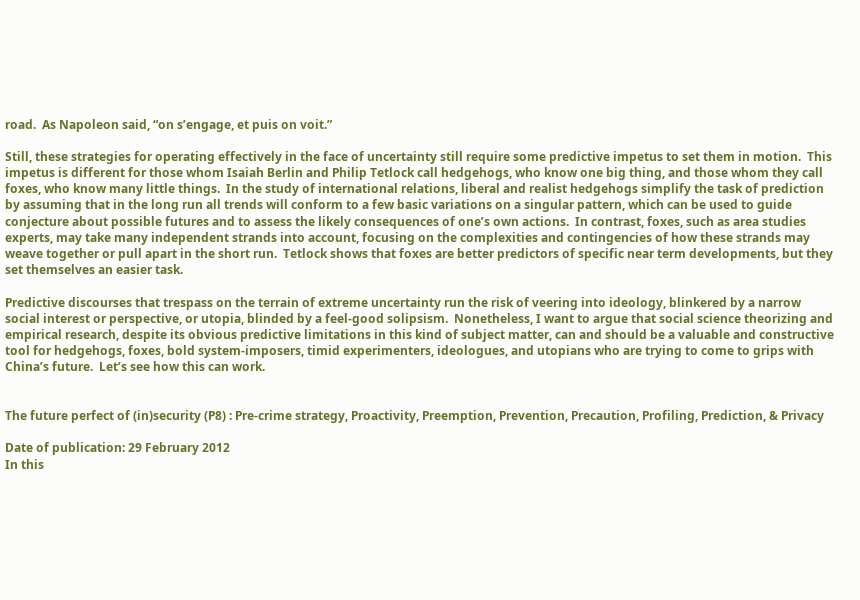road.  As Napoleon said, “on s’engage, et puis on voit.”

Still, these strategies for operating effectively in the face of uncertainty still require some predictive impetus to set them in motion.  This impetus is different for those whom Isaiah Berlin and Philip Tetlock call hedgehogs, who know one big thing, and those whom they call foxes, who know many little things.  In the study of international relations, liberal and realist hedgehogs simplify the task of prediction by assuming that in the long run all trends will conform to a few basic variations on a singular pattern, which can be used to guide conjecture about possible futures and to assess the likely consequences of one’s own actions.  In contrast, foxes, such as area studies experts, may take many independent strands into account, focusing on the complexities and contingencies of how these strands may weave together or pull apart in the short run.  Tetlock shows that foxes are better predictors of specific near term developments, but they set themselves an easier task.

Predictive discourses that trespass on the terrain of extreme uncertainty run the risk of veering into ideology, blinkered by a narrow social interest or perspective, or utopia, blinded by a feel-good solipsism.  Nonetheless, I want to argue that social science theorizing and empirical research, despite its obvious predictive limitations in this kind of subject matter, can and should be a valuable and constructive tool for hedgehogs, foxes, bold system-imposers, timid experimenters, ideologues, and utopians who are trying to come to grips with China’s future.  Let’s see how this can work.


The future perfect of (in)security (P8) : Pre-crime strategy, Proactivity, Preemption, Prevention, Precaution, Profiling, Prediction, & Privacy

Date of publication: 29 February 2012
In this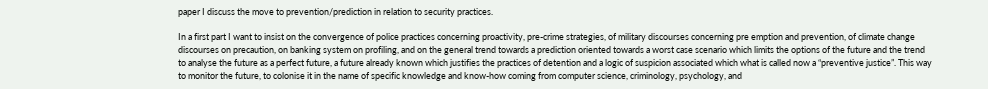paper I discuss the move to prevention/prediction in relation to security practices.

In a first part I want to insist on the convergence of police practices concerning proactivity, pre-crime strategies, of military discourses concerning pre emption and prevention, of climate change discourses on precaution, on banking system on profiling, and on the general trend towards a prediction oriented towards a worst case scenario which limits the options of the future and the trend to analyse the future as a perfect future, a future already known which justifies the practices of detention and a logic of suspicion associated which what is called now a “preventive justice”. This way to monitor the future, to colonise it in the name of specific knowledge and know-how coming from computer science, criminology, psychology, and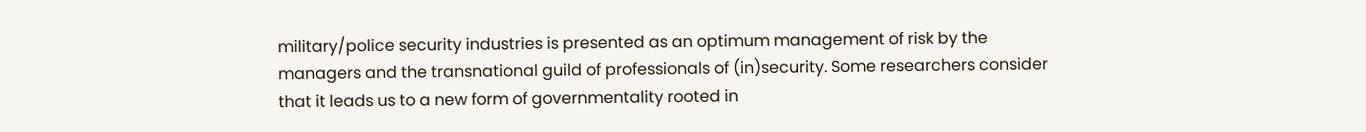military/police security industries is presented as an optimum management of risk by the managers and the transnational guild of professionals of (in)security. Some researchers consider that it leads us to a new form of governmentality rooted in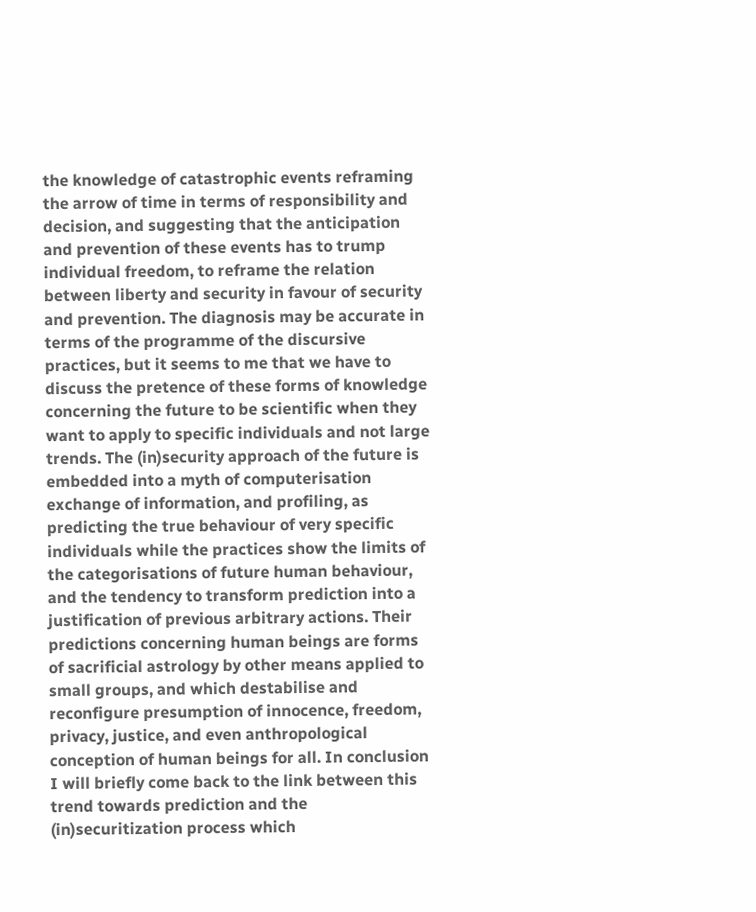the knowledge of catastrophic events reframing the arrow of time in terms of responsibility and decision, and suggesting that the anticipation and prevention of these events has to trump individual freedom, to reframe the relation between liberty and security in favour of security and prevention. The diagnosis may be accurate in terms of the programme of the discursive practices, but it seems to me that we have to discuss the pretence of these forms of knowledge concerning the future to be scientific when they want to apply to specific individuals and not large trends. The (in)security approach of the future is embedded into a myth of computerisation exchange of information, and profiling, as predicting the true behaviour of very specific individuals while the practices show the limits of the categorisations of future human behaviour, and the tendency to transform prediction into a justification of previous arbitrary actions. Their predictions concerning human beings are forms of sacrificial astrology by other means applied to small groups, and which destabilise and reconfigure presumption of innocence, freedom, privacy, justice, and even anthropological conception of human beings for all. In conclusion I will briefly come back to the link between this trend towards prediction and the (in)securitization process which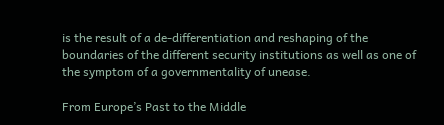is the result of a de-differentiation and reshaping of the boundaries of the different security institutions as well as one of the symptom of a governmentality of unease.

From Europe’s Past to the Middle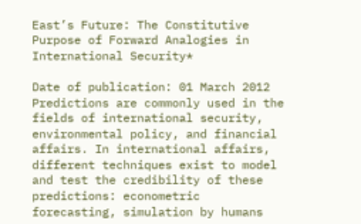East’s Future: The Constitutive Purpose of Forward Analogies in International Security*

Date of publication: 01 March 2012
Predictions are commonly used in the fields of international security, environmental policy, and financial affairs. In international affairs, different techniques exist to model and test the credibility of these predictions: econometric forecasting, simulation by humans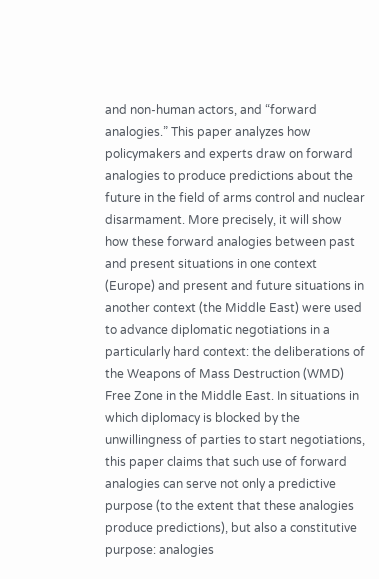and non-human actors, and “forward analogies.” This paper analyzes how policymakers and experts draw on forward analogies to produce predictions about the future in the field of arms control and nuclear disarmament. More precisely, it will show how these forward analogies between past and present situations in one context (Europe) and present and future situations in another context (the Middle East) were used to advance diplomatic negotiations in a particularly hard context: the deliberations of the Weapons of Mass Destruction (WMD) Free Zone in the Middle East. In situations in which diplomacy is blocked by the unwillingness of parties to start negotiations, this paper claims that such use of forward analogies can serve not only a predictive purpose (to the extent that these analogies produce predictions), but also a constitutive purpose: analogies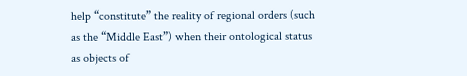help “constitute” the reality of regional orders (such as the “Middle East”) when their ontological status as objects of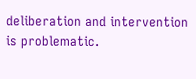deliberation and intervention is problematic.